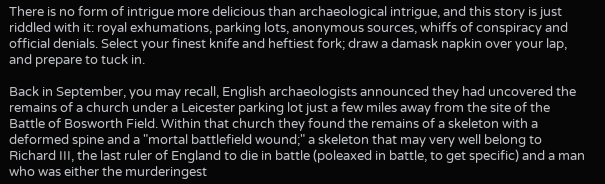There is no form of intrigue more delicious than archaeological intrigue, and this story is just riddled with it: royal exhumations, parking lots, anonymous sources, whiffs of conspiracy and official denials. Select your finest knife and heftiest fork; draw a damask napkin over your lap, and prepare to tuck in.

Back in September, you may recall, English archaeologists announced they had uncovered the remains of a church under a Leicester parking lot just a few miles away from the site of the Battle of Bosworth Field. Within that church they found the remains of a skeleton with a deformed spine and a "mortal battlefield wound;" a skeleton that may very well belong to Richard III, the last ruler of England to die in battle (poleaxed in battle, to get specific) and a man who was either the murderingest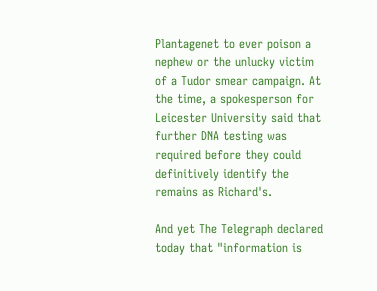Plantagenet to ever poison a nephew or the unlucky victim of a Tudor smear campaign. At the time, a spokesperson for Leicester University said that further DNA testing was required before they could definitively identify the remains as Richard's.

And yet The Telegraph declared today that "information is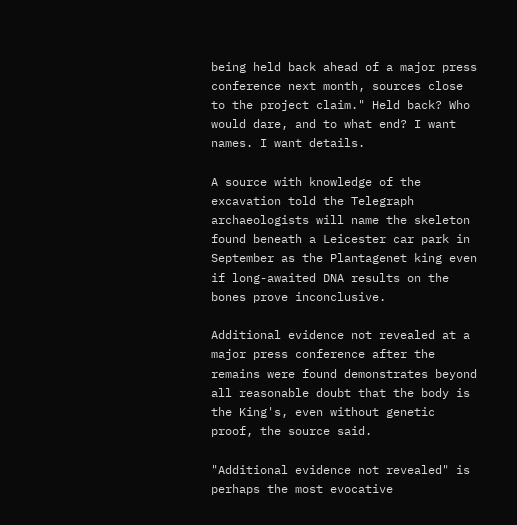being held back ahead of a major press conference next month, sources close to the project claim." Held back? Who would dare, and to what end? I want names. I want details.

A source with knowledge of the excavation told the Telegraph archaeologists will name the skeleton found beneath a Leicester car park in September as the Plantagenet king even if long-awaited DNA results on the bones prove inconclusive.

Additional evidence not revealed at a major press conference after the remains were found demonstrates beyond all reasonable doubt that the body is the King's, even without genetic proof, the source said.

"Additional evidence not revealed" is perhaps the most evocative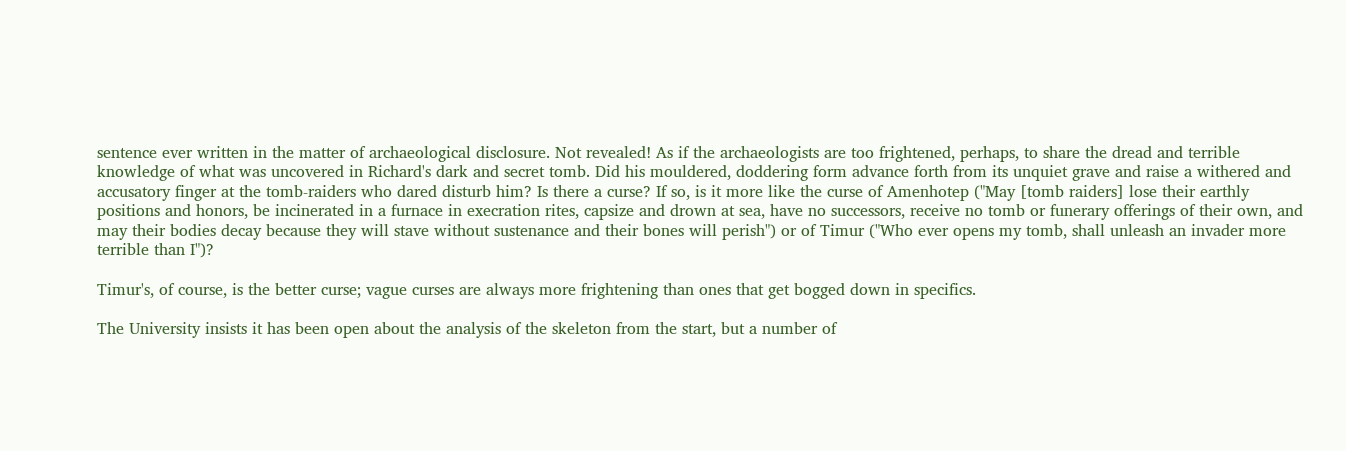sentence ever written in the matter of archaeological disclosure. Not revealed! As if the archaeologists are too frightened, perhaps, to share the dread and terrible knowledge of what was uncovered in Richard's dark and secret tomb. Did his mouldered, doddering form advance forth from its unquiet grave and raise a withered and accusatory finger at the tomb-raiders who dared disturb him? Is there a curse? If so, is it more like the curse of Amenhotep ("May [tomb raiders] lose their earthly positions and honors, be incinerated in a furnace in execration rites, capsize and drown at sea, have no successors, receive no tomb or funerary offerings of their own, and may their bodies decay because they will stave without sustenance and their bones will perish") or of Timur ("Who ever opens my tomb, shall unleash an invader more terrible than I")?

Timur's, of course, is the better curse; vague curses are always more frightening than ones that get bogged down in specifics.

The University insists it has been open about the analysis of the skeleton from the start, but a number of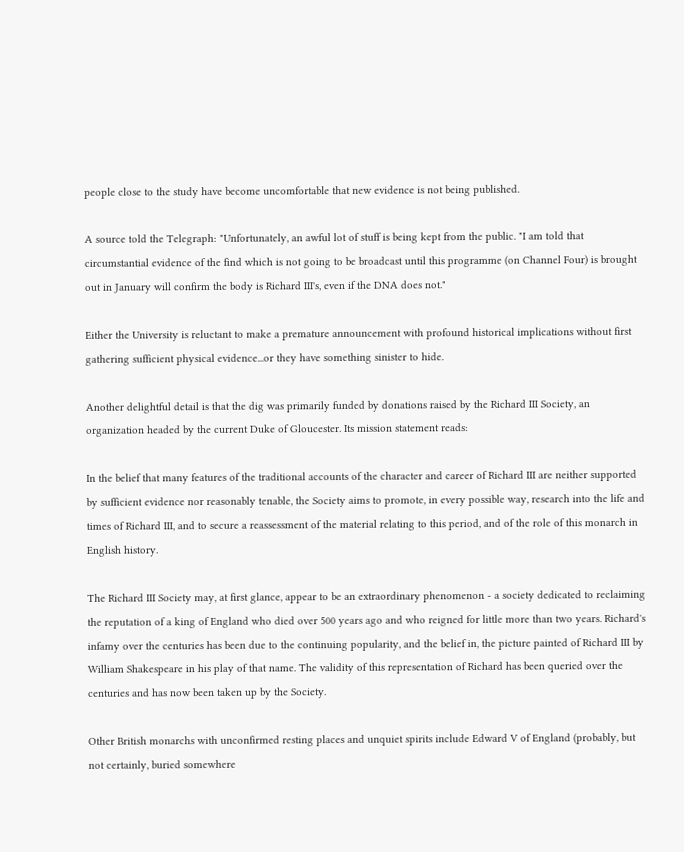people close to the study have become uncomfortable that new evidence is not being published.

A source told the Telegraph: "Unfortunately, an awful lot of stuff is being kept from the public. "I am told that circumstantial evidence of the find which is not going to be broadcast until this programme (on Channel Four) is brought out in January will confirm the body is Richard III's, even if the DNA does not."

Either the University is reluctant to make a premature announcement with profound historical implications without first gathering sufficient physical evidence...or they have something sinister to hide.

Another delightful detail is that the dig was primarily funded by donations raised by the Richard III Society, an organization headed by the current Duke of Gloucester. Its mission statement reads:

In the belief that many features of the traditional accounts of the character and career of Richard III are neither supported by sufficient evidence nor reasonably tenable, the Society aims to promote, in every possible way, research into the life and times of Richard III, and to secure a reassessment of the material relating to this period, and of the role of this monarch in English history.

The Richard III Society may, at first glance, appear to be an extraordinary phenomenon - a society dedicated to reclaiming the reputation of a king of England who died over 500 years ago and who reigned for little more than two years. Richard's infamy over the centuries has been due to the continuing popularity, and the belief in, the picture painted of Richard III by William Shakespeare in his play of that name. The validity of this representation of Richard has been queried over the centuries and has now been taken up by the Society.

Other British monarchs with unconfirmed resting places and unquiet spirits include Edward V of England (probably, but not certainly, buried somewhere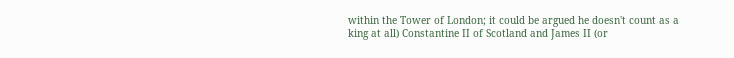within the Tower of London; it could be argued he doesn't count as a king at all) Constantine II of Scotland and James II (or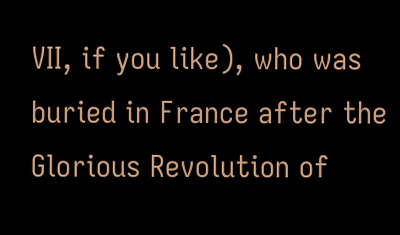VII, if you like), who was buried in France after the Glorious Revolution of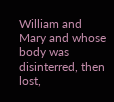William and Mary and whose body was disinterred, then lost,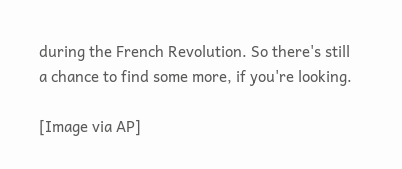during the French Revolution. So there's still a chance to find some more, if you're looking.

[Image via AP]